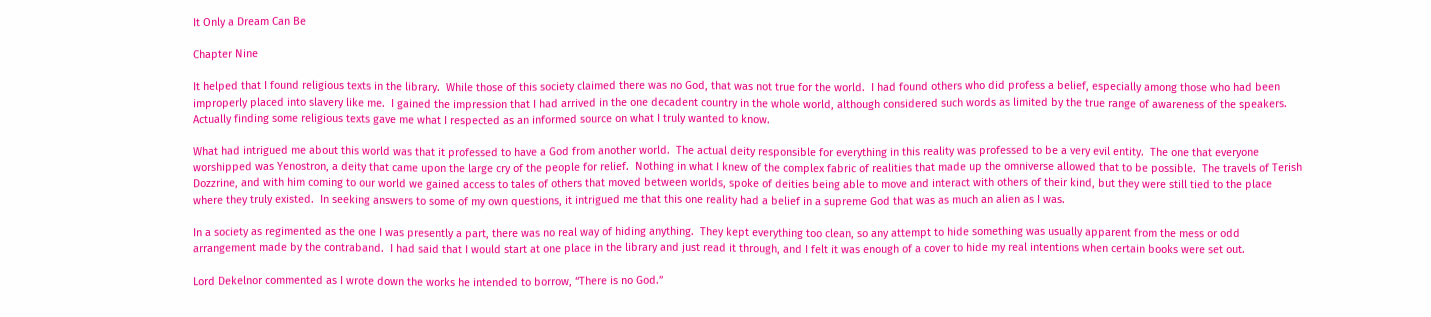It Only a Dream Can Be

Chapter Nine

It helped that I found religious texts in the library.  While those of this society claimed there was no God, that was not true for the world.  I had found others who did profess a belief, especially among those who had been improperly placed into slavery like me.  I gained the impression that I had arrived in the one decadent country in the whole world, although considered such words as limited by the true range of awareness of the speakers.  Actually finding some religious texts gave me what I respected as an informed source on what I truly wanted to know.

What had intrigued me about this world was that it professed to have a God from another world.  The actual deity responsible for everything in this reality was professed to be a very evil entity.  The one that everyone worshipped was Yenostron, a deity that came upon the large cry of the people for relief.  Nothing in what I knew of the complex fabric of realities that made up the omniverse allowed that to be possible.  The travels of Terish Dozzrine, and with him coming to our world we gained access to tales of others that moved between worlds, spoke of deities being able to move and interact with others of their kind, but they were still tied to the place where they truly existed.  In seeking answers to some of my own questions, it intrigued me that this one reality had a belief in a supreme God that was as much an alien as I was.

In a society as regimented as the one I was presently a part, there was no real way of hiding anything.  They kept everything too clean, so any attempt to hide something was usually apparent from the mess or odd arrangement made by the contraband.  I had said that I would start at one place in the library and just read it through, and I felt it was enough of a cover to hide my real intentions when certain books were set out.

Lord Dekelnor commented as I wrote down the works he intended to borrow, “There is no God.”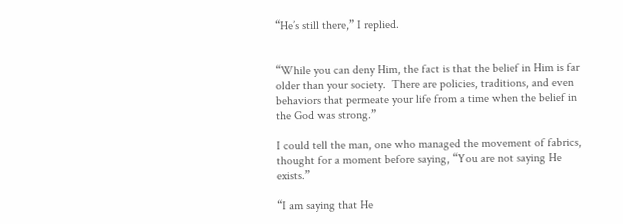“He’s still there,” I replied.


“While you can deny Him, the fact is that the belief in Him is far older than your society.  There are policies, traditions, and even behaviors that permeate your life from a time when the belief in the God was strong.”

I could tell the man, one who managed the movement of fabrics, thought for a moment before saying, “You are not saying He exists.”

“I am saying that He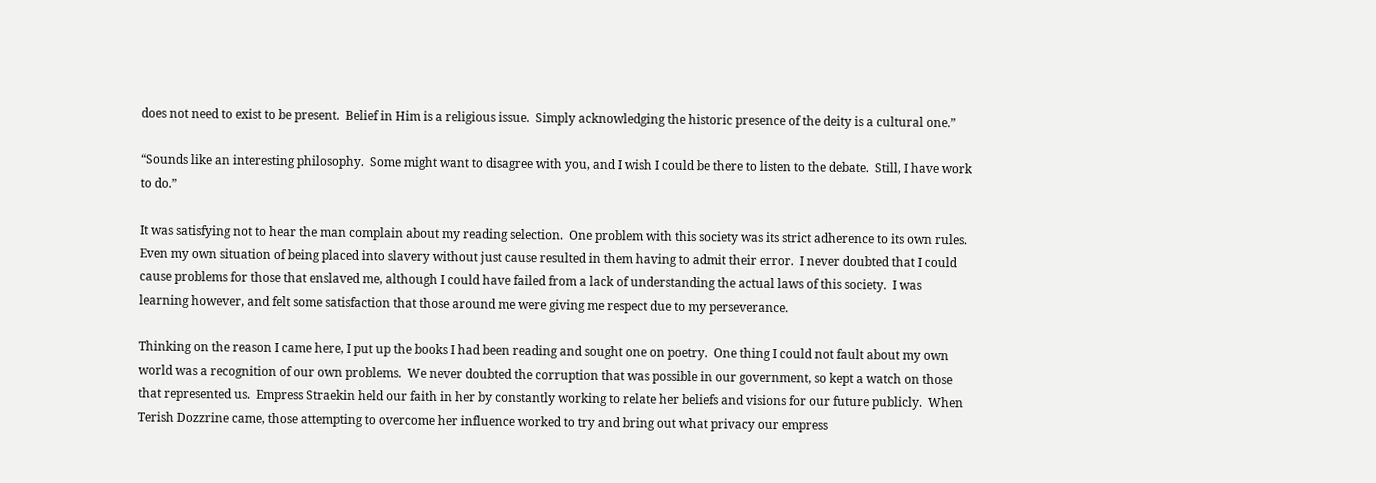does not need to exist to be present.  Belief in Him is a religious issue.  Simply acknowledging the historic presence of the deity is a cultural one.”

“Sounds like an interesting philosophy.  Some might want to disagree with you, and I wish I could be there to listen to the debate.  Still, I have work to do.”

It was satisfying not to hear the man complain about my reading selection.  One problem with this society was its strict adherence to its own rules.  Even my own situation of being placed into slavery without just cause resulted in them having to admit their error.  I never doubted that I could cause problems for those that enslaved me, although I could have failed from a lack of understanding the actual laws of this society.  I was learning however, and felt some satisfaction that those around me were giving me respect due to my perseverance.

Thinking on the reason I came here, I put up the books I had been reading and sought one on poetry.  One thing I could not fault about my own world was a recognition of our own problems.  We never doubted the corruption that was possible in our government, so kept a watch on those that represented us.  Empress Straekin held our faith in her by constantly working to relate her beliefs and visions for our future publicly.  When Terish Dozzrine came, those attempting to overcome her influence worked to try and bring out what privacy our empress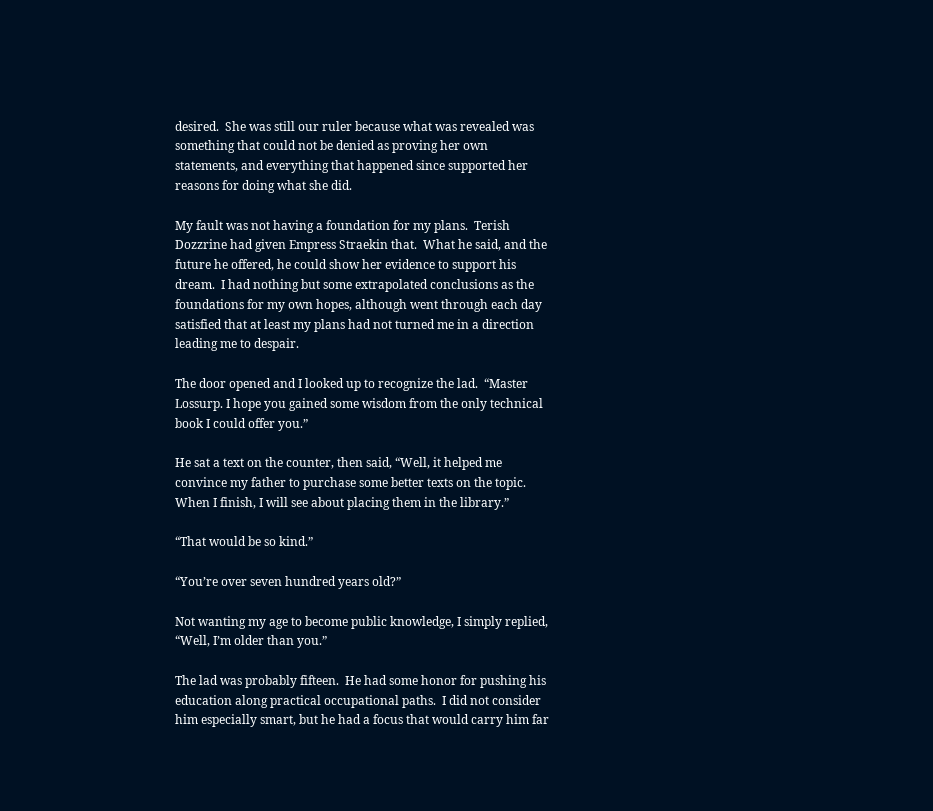desired.  She was still our ruler because what was revealed was something that could not be denied as proving her own statements, and everything that happened since supported her reasons for doing what she did.

My fault was not having a foundation for my plans.  Terish Dozzrine had given Empress Straekin that.  What he said, and the future he offered, he could show her evidence to support his dream.  I had nothing but some extrapolated conclusions as the foundations for my own hopes, although went through each day satisfied that at least my plans had not turned me in a direction leading me to despair.

The door opened and I looked up to recognize the lad.  “Master Lossurp. I hope you gained some wisdom from the only technical book I could offer you.”

He sat a text on the counter, then said, “Well, it helped me convince my father to purchase some better texts on the topic.  When I finish, I will see about placing them in the library.”

“That would be so kind.”

“You’re over seven hundred years old?”

Not wanting my age to become public knowledge, I simply replied, “Well, I’m older than you.”

The lad was probably fifteen.  He had some honor for pushing his education along practical occupational paths.  I did not consider him especially smart, but he had a focus that would carry him far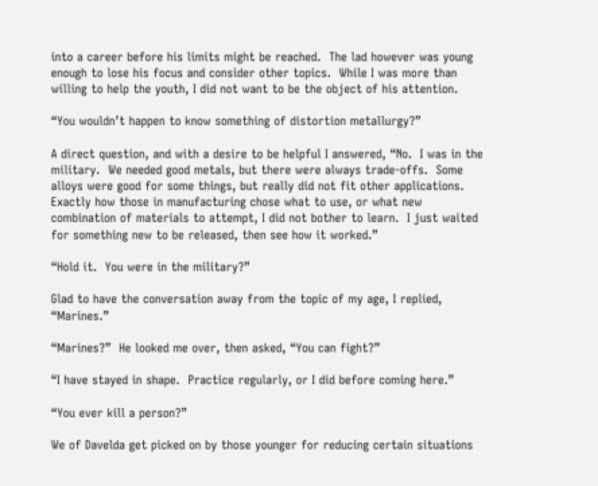into a career before his limits might be reached.  The lad however was young enough to lose his focus and consider other topics.  While I was more than willing to help the youth, I did not want to be the object of his attention.

“You wouldn’t happen to know something of distortion metallurgy?”

A direct question, and with a desire to be helpful I answered, “No.  I was in the military.  We needed good metals, but there were always trade-offs.  Some alloys were good for some things, but really did not fit other applications.  Exactly how those in manufacturing chose what to use, or what new combination of materials to attempt, I did not bother to learn.  I just waited for something new to be released, then see how it worked.”

“Hold it.  You were in the military?”

Glad to have the conversation away from the topic of my age, I replied, “Marines.”

“Marines?”  He looked me over, then asked, “You can fight?”

“I have stayed in shape.  Practice regularly, or I did before coming here.”

“You ever kill a person?”

We of Davelda get picked on by those younger for reducing certain situations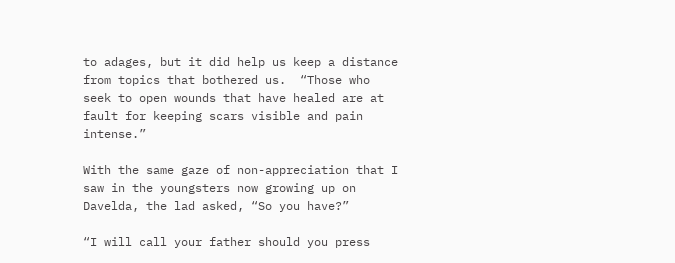to adages, but it did help us keep a distance from topics that bothered us.  “Those who seek to open wounds that have healed are at fault for keeping scars visible and pain intense.”

With the same gaze of non-appreciation that I saw in the youngsters now growing up on Davelda, the lad asked, “So you have?”

“I will call your father should you press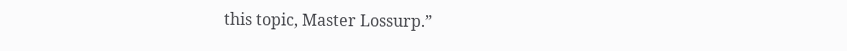this topic, Master Lossurp.”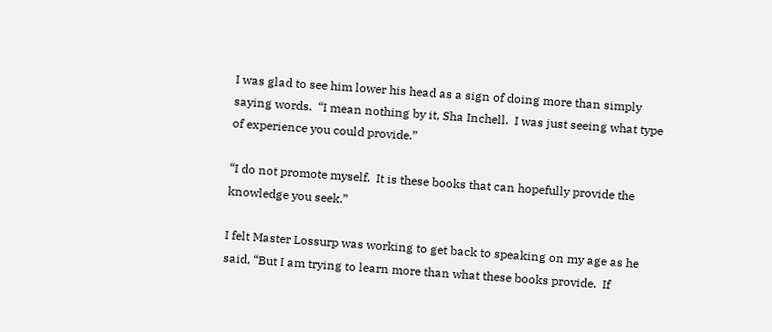I was glad to see him lower his head as a sign of doing more than simply saying words.  “I mean nothing by it, Sha Inchell.  I was just seeing what type of experience you could provide.”

“I do not promote myself.  It is these books that can hopefully provide the knowledge you seek.”

I felt Master Lossurp was working to get back to speaking on my age as he said, “But I am trying to learn more than what these books provide.  If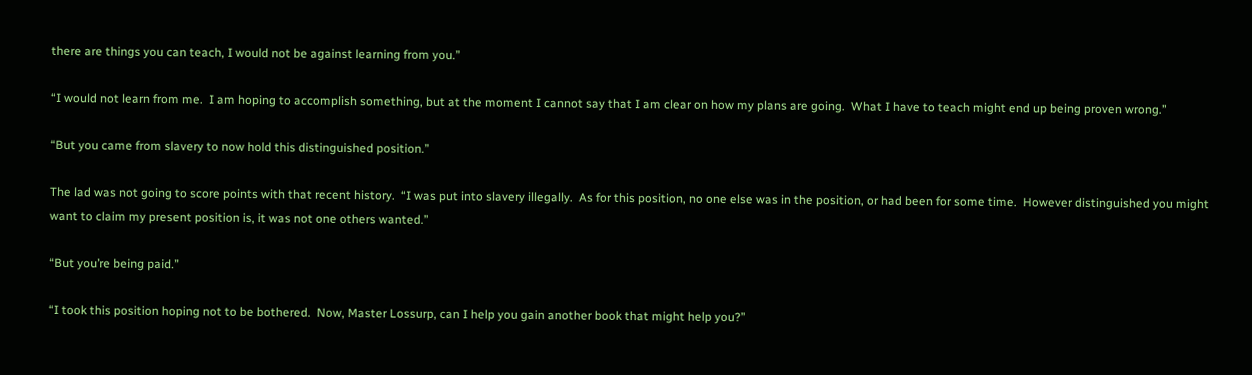there are things you can teach, I would not be against learning from you.”

“I would not learn from me.  I am hoping to accomplish something, but at the moment I cannot say that I am clear on how my plans are going.  What I have to teach might end up being proven wrong.”

“But you came from slavery to now hold this distinguished position.”

The lad was not going to score points with that recent history.  “I was put into slavery illegally.  As for this position, no one else was in the position, or had been for some time.  However distinguished you might want to claim my present position is, it was not one others wanted.”

“But you’re being paid.”

“I took this position hoping not to be bothered.  Now, Master Lossurp, can I help you gain another book that might help you?”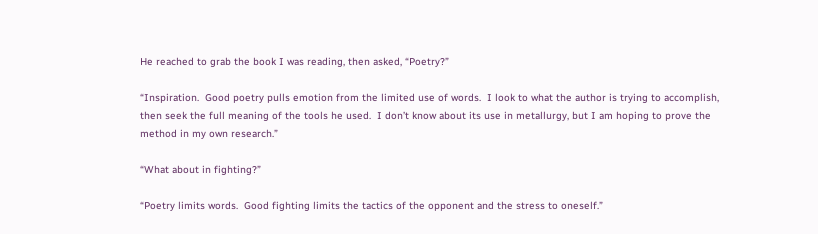He reached to grab the book I was reading, then asked, “Poetry?”

“Inspiration.  Good poetry pulls emotion from the limited use of words.  I look to what the author is trying to accomplish, then seek the full meaning of the tools he used.  I don’t know about its use in metallurgy, but I am hoping to prove the method in my own research.”

“What about in fighting?”

“Poetry limits words.  Good fighting limits the tactics of the opponent and the stress to oneself.”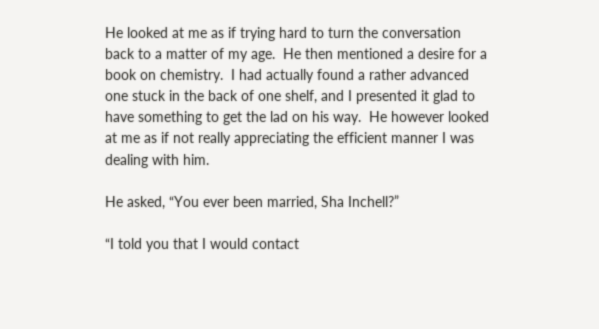He looked at me as if trying hard to turn the conversation back to a matter of my age.  He then mentioned a desire for a book on chemistry.  I had actually found a rather advanced one stuck in the back of one shelf, and I presented it glad to have something to get the lad on his way.  He however looked at me as if not really appreciating the efficient manner I was dealing with him.

He asked, “You ever been married, Sha Inchell?”

“I told you that I would contact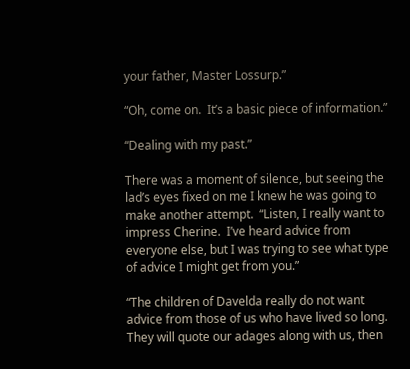your father, Master Lossurp.”

“Oh, come on.  It’s a basic piece of information.”

“Dealing with my past.”

There was a moment of silence, but seeing the lad’s eyes fixed on me I knew he was going to make another attempt.  “Listen, I really want to impress Cherine.  I’ve heard advice from everyone else, but I was trying to see what type of advice I might get from you.”

“The children of Davelda really do not want advice from those of us who have lived so long.  They will quote our adages along with us, then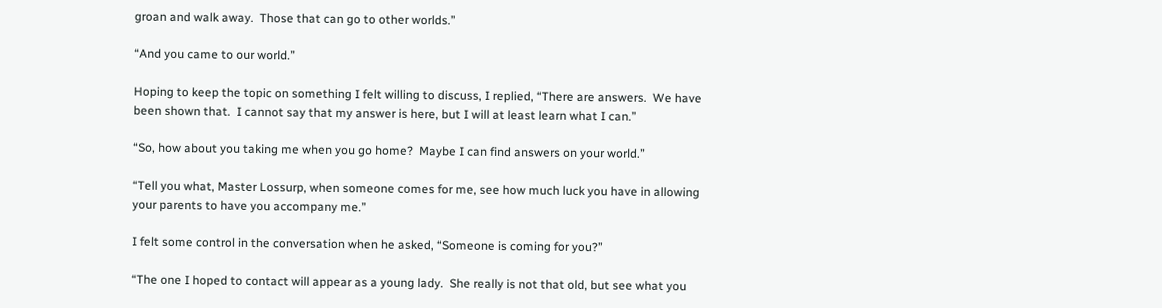groan and walk away.  Those that can go to other worlds.”

“And you came to our world.”

Hoping to keep the topic on something I felt willing to discuss, I replied, “There are answers.  We have been shown that.  I cannot say that my answer is here, but I will at least learn what I can.”

“So, how about you taking me when you go home?  Maybe I can find answers on your world.”

“Tell you what, Master Lossurp, when someone comes for me, see how much luck you have in allowing your parents to have you accompany me.”

I felt some control in the conversation when he asked, “Someone is coming for you?”

“The one I hoped to contact will appear as a young lady.  She really is not that old, but see what you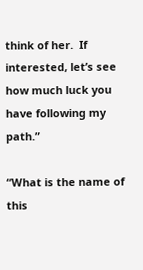think of her.  If interested, let’s see how much luck you have following my path.”

“What is the name of this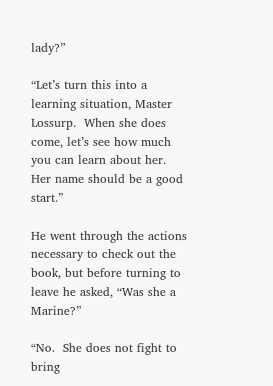lady?”

“Let’s turn this into a learning situation, Master Lossurp.  When she does come, let’s see how much you can learn about her.  Her name should be a good start.”

He went through the actions necessary to check out the book, but before turning to leave he asked, “Was she a Marine?”

“No.  She does not fight to bring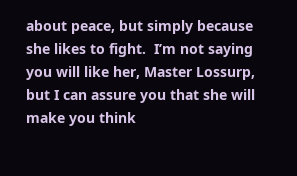about peace, but simply because she likes to fight.  I’m not saying you will like her, Master Lossurp, but I can assure you that she will make you think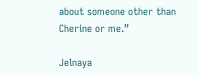about someone other than Cherine or me.”

Jelnaya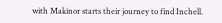with Makinor starts their journey to find Inchell.